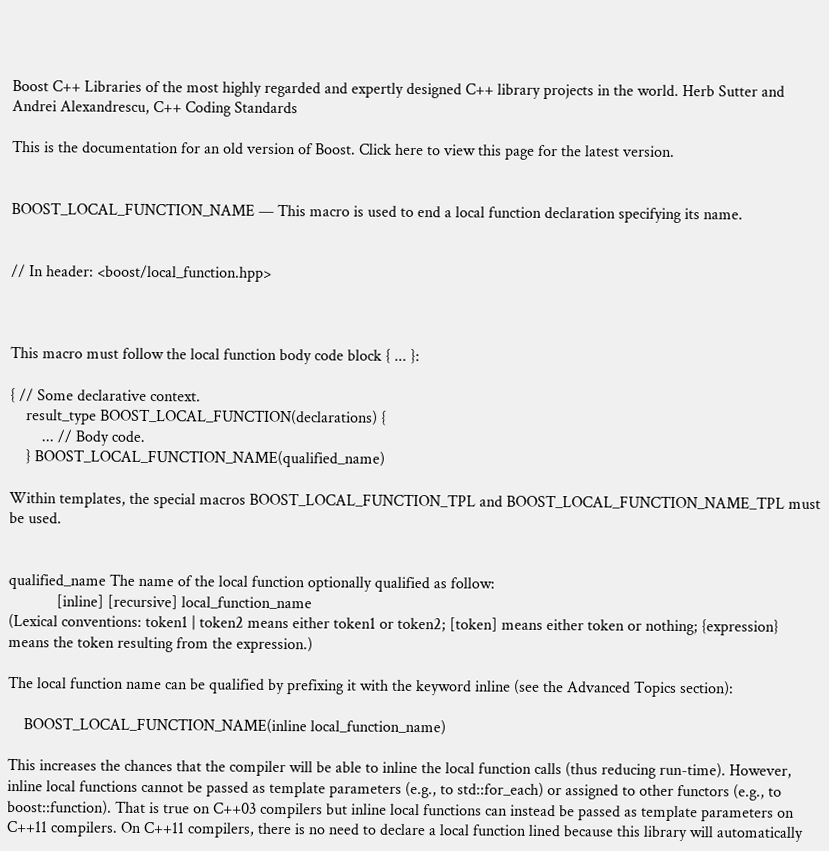Boost C++ Libraries of the most highly regarded and expertly designed C++ library projects in the world. Herb Sutter and Andrei Alexandrescu, C++ Coding Standards

This is the documentation for an old version of Boost. Click here to view this page for the latest version.


BOOST_LOCAL_FUNCTION_NAME — This macro is used to end a local function declaration specifying its name.


// In header: <boost/local_function.hpp>



This macro must follow the local function body code block { ... }:

{ // Some declarative context.
    result_type BOOST_LOCAL_FUNCTION(declarations) {
        ... // Body code.
    } BOOST_LOCAL_FUNCTION_NAME(qualified_name)

Within templates, the special macros BOOST_LOCAL_FUNCTION_TPL and BOOST_LOCAL_FUNCTION_NAME_TPL must be used.


qualified_name The name of the local function optionally qualified as follow:
            [inline] [recursive] local_function_name
(Lexical conventions: token1 | token2 means either token1 or token2; [token] means either token or nothing; {expression} means the token resulting from the expression.)

The local function name can be qualified by prefixing it with the keyword inline (see the Advanced Topics section):

    BOOST_LOCAL_FUNCTION_NAME(inline local_function_name)

This increases the chances that the compiler will be able to inline the local function calls (thus reducing run-time). However, inline local functions cannot be passed as template parameters (e.g., to std::for_each) or assigned to other functors (e.g., to boost::function). That is true on C++03 compilers but inline local functions can instead be passed as template parameters on C++11 compilers. On C++11 compilers, there is no need to declare a local function lined because this library will automatically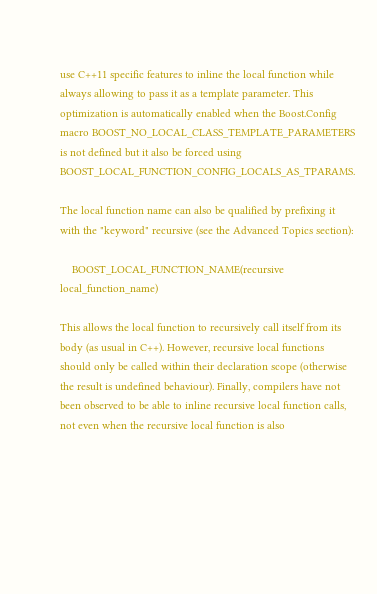use C++11 specific features to inline the local function while always allowing to pass it as a template parameter. This optimization is automatically enabled when the Boost.Config macro BOOST_NO_LOCAL_CLASS_TEMPLATE_PARAMETERS is not defined but it also be forced using BOOST_LOCAL_FUNCTION_CONFIG_LOCALS_AS_TPARAMS.

The local function name can also be qualified by prefixing it with the "keyword" recursive (see the Advanced Topics section):

    BOOST_LOCAL_FUNCTION_NAME(recursive local_function_name)

This allows the local function to recursively call itself from its body (as usual in C++). However, recursive local functions should only be called within their declaration scope (otherwise the result is undefined behaviour). Finally, compilers have not been observed to be able to inline recursive local function calls, not even when the recursive local function is also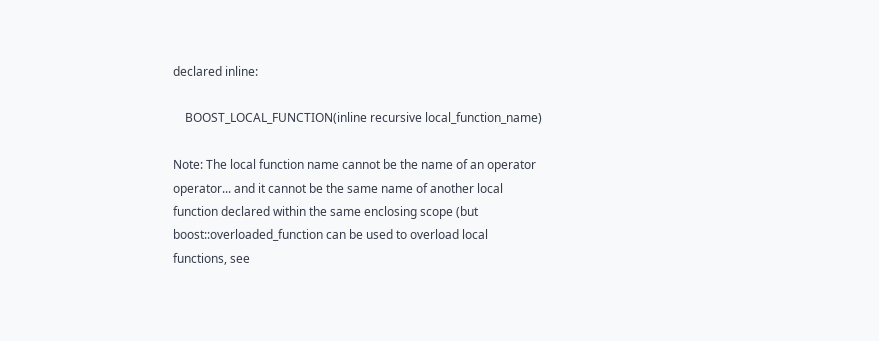declared inline:

    BOOST_LOCAL_FUNCTION(inline recursive local_function_name)

Note: The local function name cannot be the name of an operator operator... and it cannot be the same name of another local function declared within the same enclosing scope (but boost::overloaded_function can be used to overload local functions, see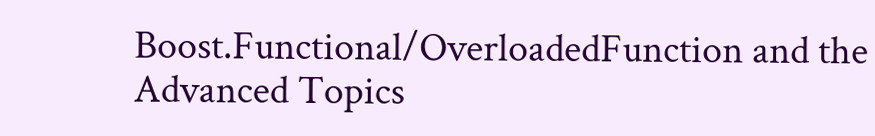Boost.Functional/OverloadedFunction and the Advanced Topics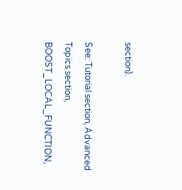section).

See: Tutorial section, Advanced Topics section, BOOST_LOCAL_FUNCTION,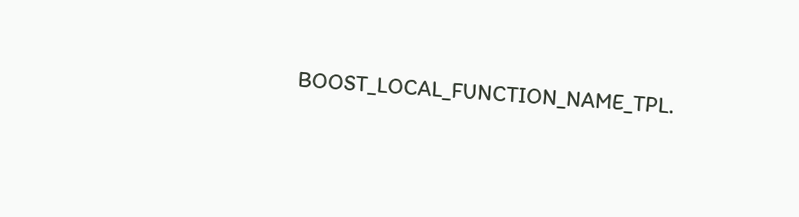BOOST_LOCAL_FUNCTION_NAME_TPL.